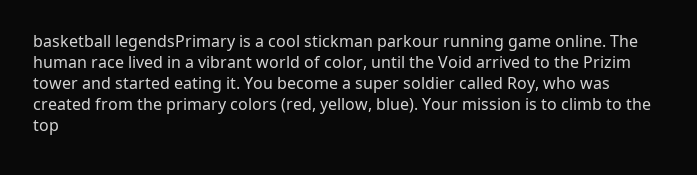basketball legendsPrimary is a cool stickman parkour running game online. The human race lived in a vibrant world of color, until the Void arrived to the Prizim tower and started eating it. You become a super soldier called Roy, who was created from the primary colors (red, yellow, blue). Your mission is to climb to the top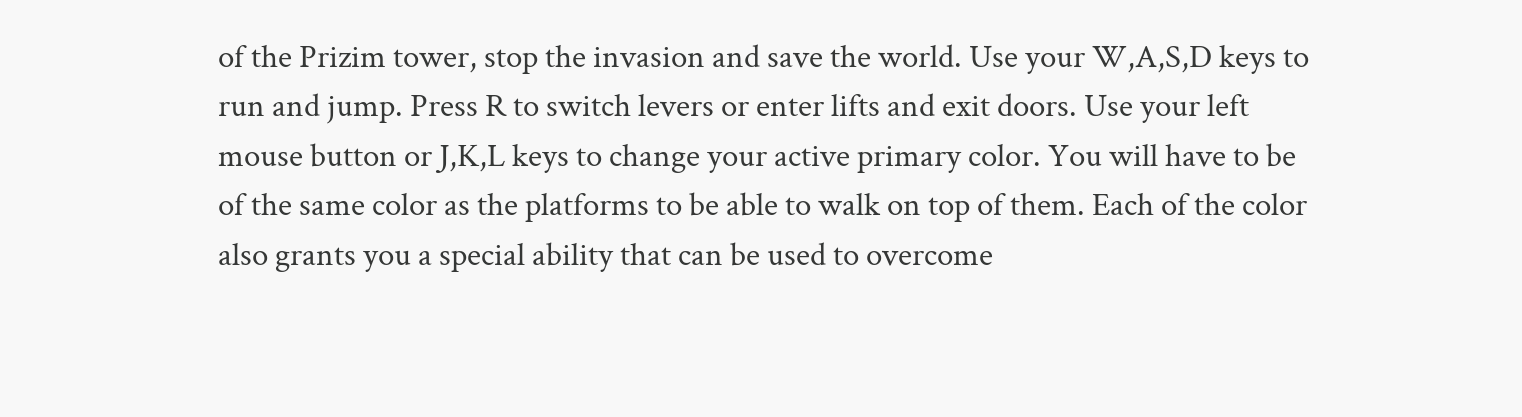of the Prizim tower, stop the invasion and save the world. Use your W,A,S,D keys to run and jump. Press R to switch levers or enter lifts and exit doors. Use your left mouse button or J,K,L keys to change your active primary color. You will have to be of the same color as the platforms to be able to walk on top of them. Each of the color also grants you a special ability that can be used to overcome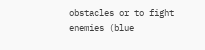obstacles or to fight enemies (blue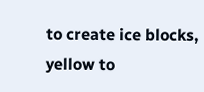to create ice blocks, yellow to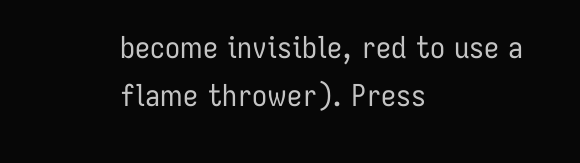become invisible, red to use a flame thrower). Press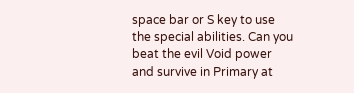space bar or S key to use the special abilities. Can you beat the evil Void power and survive in Primary at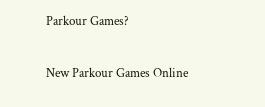Parkour Games?

New Parkour Games Online